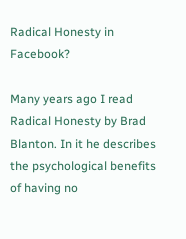Radical Honesty in Facebook?

Many years ago I read Radical Honesty by Brad Blanton. In it he describes the psychological benefits of having no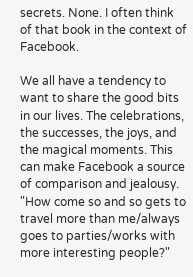secrets. None. I often think of that book in the context of Facebook.

We all have a tendency to want to share the good bits in our lives. The celebrations, the successes, the joys, and the magical moments. This can make Facebook a source of comparison and jealousy. "How come so and so gets to travel more than me/always goes to parties/works with more interesting people?"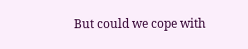But could we cope with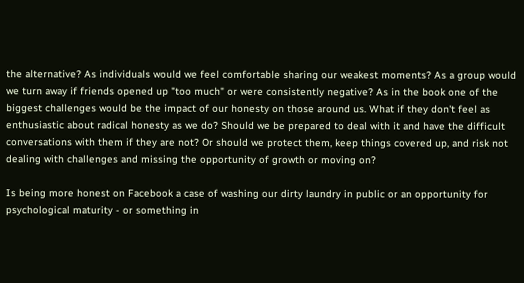the alternative? As individuals would we feel comfortable sharing our weakest moments? As a group would we turn away if friends opened up "too much" or were consistently negative? As in the book one of the biggest challenges would be the impact of our honesty on those around us. What if they don't feel as enthusiastic about radical honesty as we do? Should we be prepared to deal with it and have the difficult conversations with them if they are not? Or should we protect them, keep things covered up, and risk not dealing with challenges and missing the opportunity of growth or moving on?

Is being more honest on Facebook a case of washing our dirty laundry in public or an opportunity for psychological maturity - or something in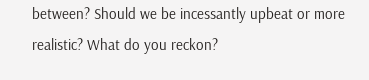between? Should we be incessantly upbeat or more realistic? What do you reckon?